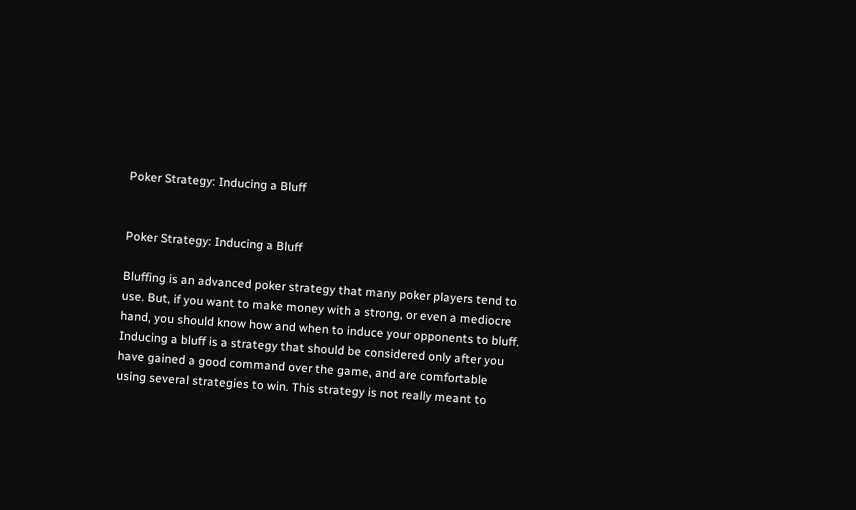Poker Strategy: Inducing a Bluff


Poker Strategy: Inducing a Bluff

Bluffing is an advanced poker strategy that many poker players tend to use. But, if you want to make money with a strong, or even a mediocre hand, you should know how and when to induce your opponents to bluff. Inducing a bluff is a strategy that should be considered only after you have gained a good command over the game, and are comfortable using several strategies to win. This strategy is not really meant to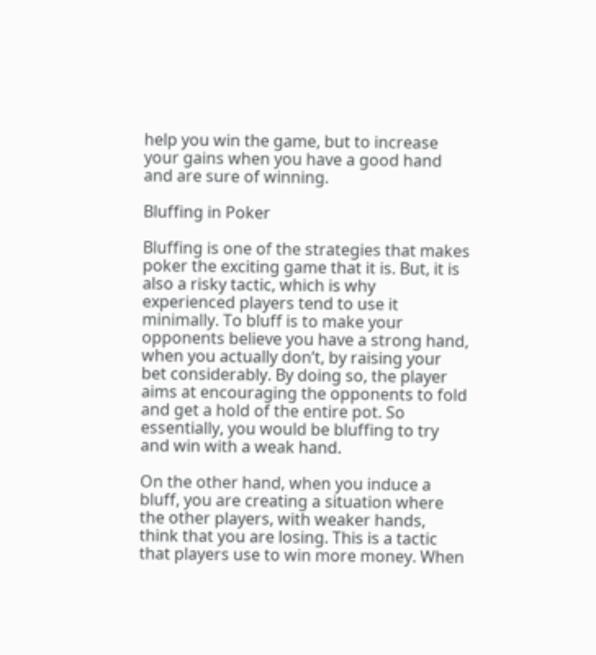help you win the game, but to increase your gains when you have a good hand and are sure of winning.

Bluffing in Poker

Bluffing is one of the strategies that makes poker the exciting game that it is. But, it is also a risky tactic, which is why experienced players tend to use it minimally. To bluff is to make your opponents believe you have a strong hand, when you actually don’t, by raising your bet considerably. By doing so, the player aims at encouraging the opponents to fold and get a hold of the entire pot. So essentially, you would be bluffing to try and win with a weak hand.

On the other hand, when you induce a bluff, you are creating a situation where the other players, with weaker hands, think that you are losing. This is a tactic that players use to win more money. When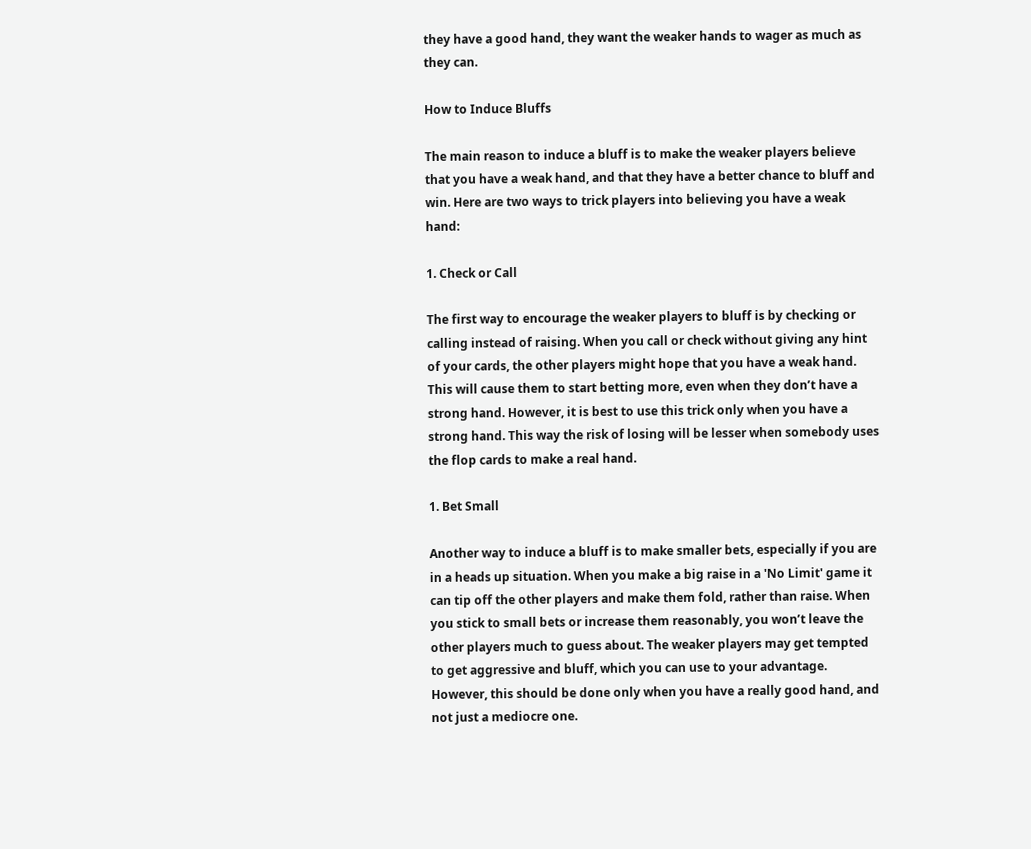they have a good hand, they want the weaker hands to wager as much as they can.

How to Induce Bluffs

The main reason to induce a bluff is to make the weaker players believe that you have a weak hand, and that they have a better chance to bluff and win. Here are two ways to trick players into believing you have a weak hand:

1. Check or Call

The first way to encourage the weaker players to bluff is by checking or calling instead of raising. When you call or check without giving any hint of your cards, the other players might hope that you have a weak hand. This will cause them to start betting more, even when they don’t have a strong hand. However, it is best to use this trick only when you have a strong hand. This way the risk of losing will be lesser when somebody uses the flop cards to make a real hand.

1. Bet Small

Another way to induce a bluff is to make smaller bets, especially if you are in a heads up situation. When you make a big raise in a 'No Limit' game it can tip off the other players and make them fold, rather than raise. When you stick to small bets or increase them reasonably, you won’t leave the other players much to guess about. The weaker players may get tempted to get aggressive and bluff, which you can use to your advantage. However, this should be done only when you have a really good hand, and not just a mediocre one.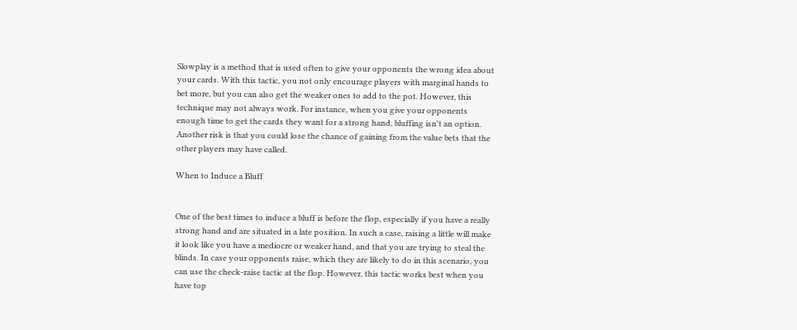Slowplay is a method that is used often to give your opponents the wrong idea about your cards. With this tactic, you not only encourage players with marginal hands to bet more, but you can also get the weaker ones to add to the pot. However, this technique may not always work. For instance, when you give your opponents enough time to get the cards they want for a strong hand, bluffing isn't an option. Another risk is that you could lose the chance of gaining from the value bets that the other players may have called.

When to Induce a Bluff


One of the best times to induce a bluff is before the flop, especially if you have a really strong hand and are situated in a late position. In such a case, raising a little will make it look like you have a mediocre or weaker hand, and that you are trying to steal the blinds. In case your opponents raise, which they are likely to do in this scenario, you can use the check-raise tactic at the flop. However, this tactic works best when you have top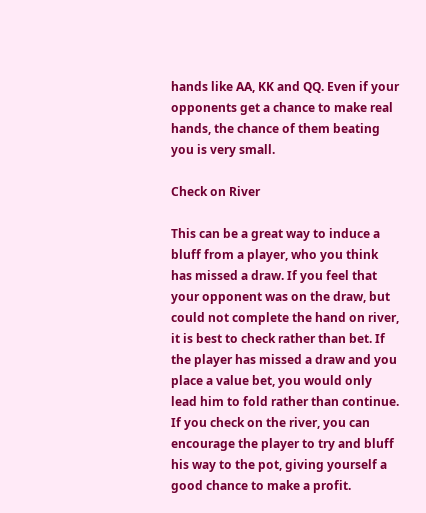hands like AA, KK and QQ. Even if your opponents get a chance to make real hands, the chance of them beating you is very small.

Check on River

This can be a great way to induce a bluff from a player, who you think has missed a draw. If you feel that your opponent was on the draw, but could not complete the hand on river, it is best to check rather than bet. If the player has missed a draw and you place a value bet, you would only lead him to fold rather than continue. If you check on the river, you can encourage the player to try and bluff his way to the pot, giving yourself a good chance to make a profit.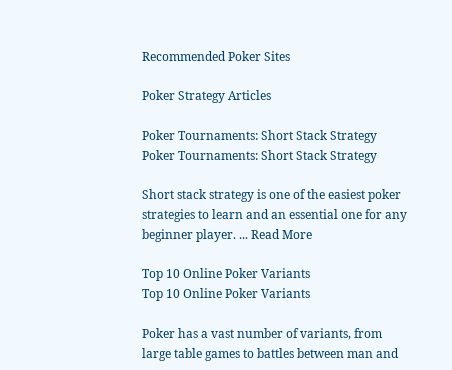Recommended Poker Sites

Poker Strategy Articles

Poker Tournaments: Short Stack Strategy
Poker Tournaments: Short Stack Strategy

Short stack strategy is one of the easiest poker strategies to learn and an essential one for any beginner player. ... Read More

Top 10 Online Poker Variants
Top 10 Online Poker Variants

Poker has a vast number of variants, from large table games to battles between man and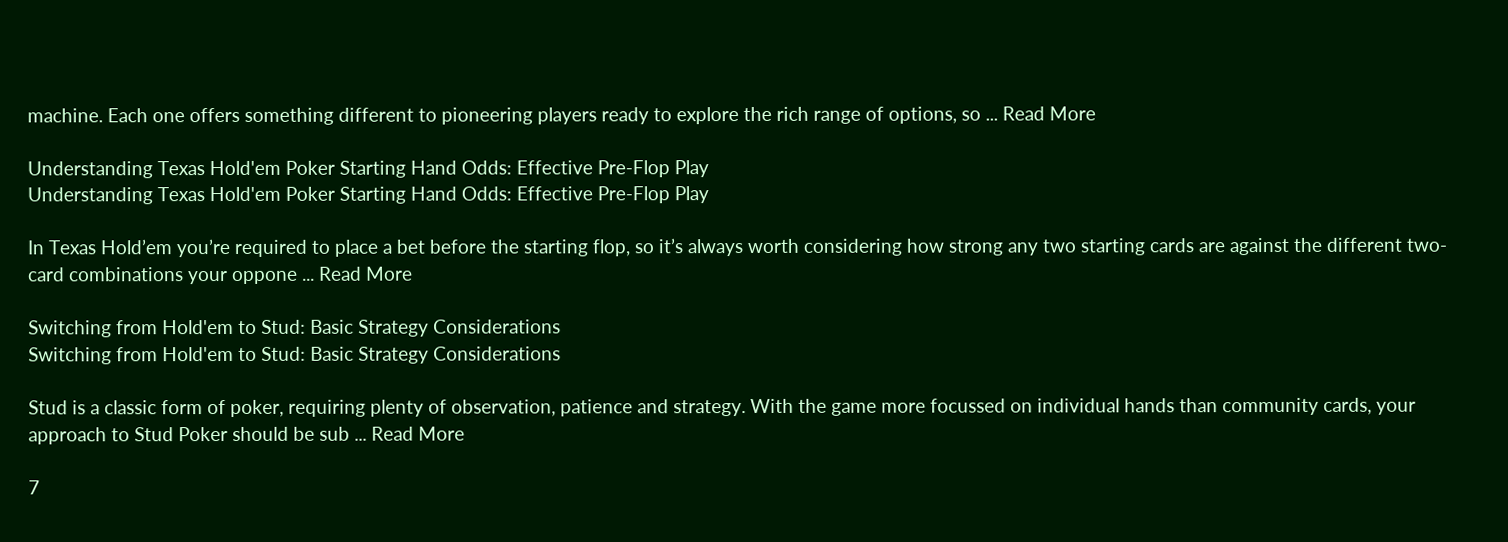machine. Each one offers something different to pioneering players ready to explore the rich range of options, so ... Read More

Understanding Texas Hold'em Poker Starting Hand Odds: Effective Pre-Flop Play
Understanding Texas Hold'em Poker Starting Hand Odds: Effective Pre-Flop Play

In Texas Hold’em you’re required to place a bet before the starting flop, so it’s always worth considering how strong any two starting cards are against the different two-card combinations your oppone ... Read More

Switching from Hold'em to Stud: Basic Strategy Considerations
Switching from Hold'em to Stud: Basic Strategy Considerations

Stud is a classic form of poker, requiring plenty of observation, patience and strategy. With the game more focussed on individual hands than community cards, your approach to Stud Poker should be sub ... Read More

7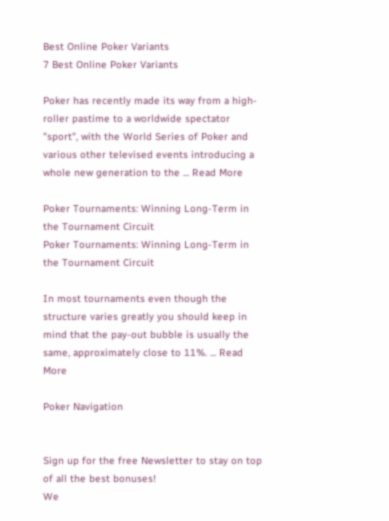Best Online Poker Variants
7 Best Online Poker Variants

Poker has recently made its way from a high-roller pastime to a worldwide spectator "sport", with the World Series of Poker and various other televised events introducing a whole new generation to the ... Read More

Poker Tournaments: Winning Long-Term in the Tournament Circuit
Poker Tournaments: Winning Long-Term in the Tournament Circuit

In most tournaments even though the structure varies greatly you should keep in mind that the pay-out bubble is usually the same, approximately close to 11%. ... Read More

Poker Navigation


Sign up for the free Newsletter to stay on top of all the best bonuses!
We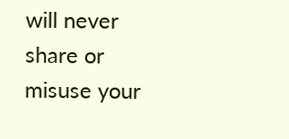will never share or misuse your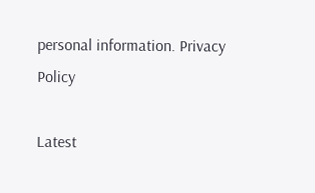personal information. Privacy Policy

Latest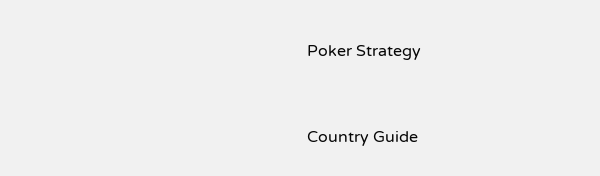Poker Strategy


Country Guide